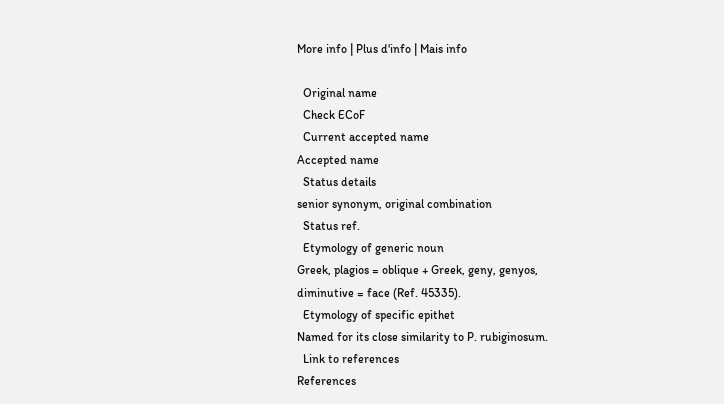More info | Plus d'info | Mais info

  Original name
  Check ECoF
  Current accepted name
Accepted name
  Status details
senior synonym, original combination
  Status ref.
  Etymology of generic noun
Greek, plagios = oblique + Greek, geny, genyos, diminutive = face (Ref. 45335).
  Etymology of specific epithet
Named for its close similarity to P. rubiginosum.
  Link to references
References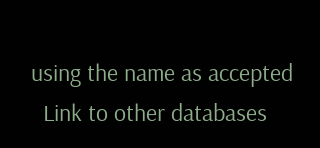using the name as accepted
  Link to other databases